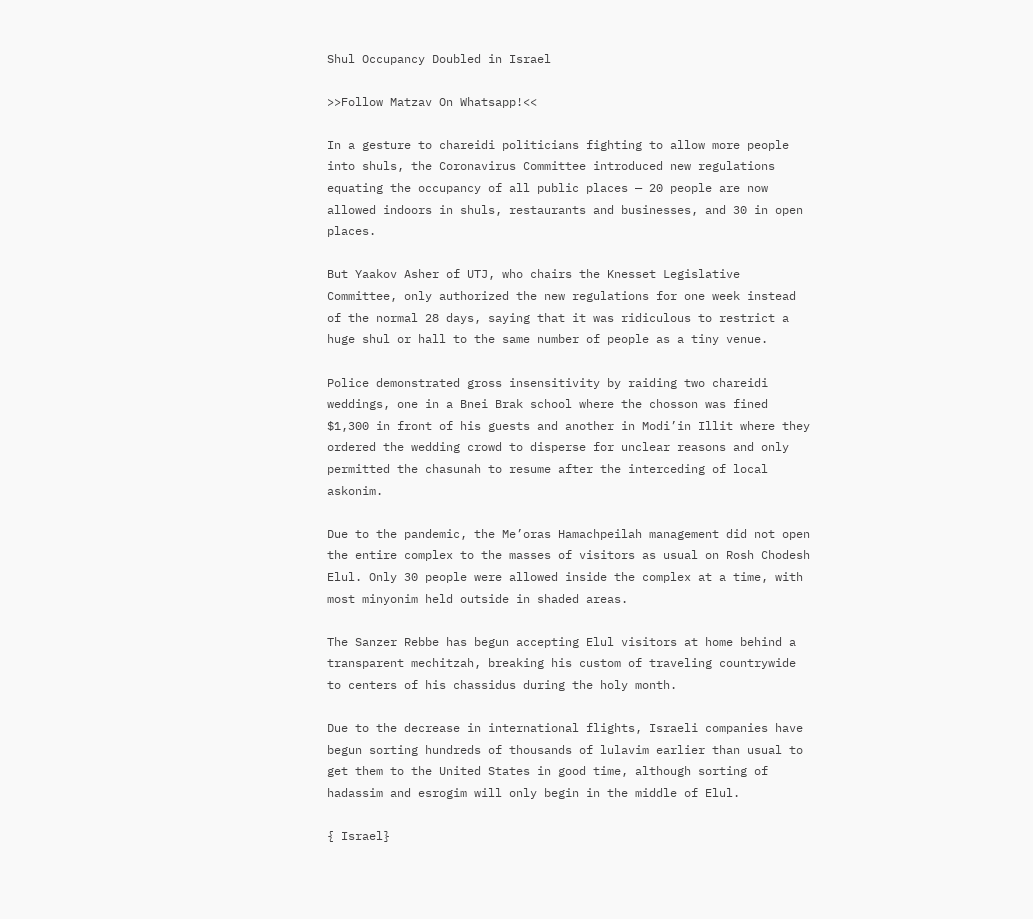Shul Occupancy Doubled in Israel

>>Follow Matzav On Whatsapp!<<

In a gesture to chareidi politicians fighting to allow more people into shuls, the Coronavirus Committee introduced new regulations equating the occupancy of all public places — 20 people are now allowed indoors in shuls, restaurants and businesses, and 30 in open places.

But Yaakov Asher of UTJ, who chairs the Knesset Legislative Committee, only authorized the new regulations for one week instead of the normal 28 days, saying that it was ridiculous to restrict a huge shul or hall to the same number of people as a tiny venue.

Police demonstrated gross insensitivity by raiding two chareidi weddings, one in a Bnei Brak school where the chosson was fined $1,300 in front of his guests and another in Modi’in Illit where they ordered the wedding crowd to disperse for unclear reasons and only permitted the chasunah to resume after the interceding of local askonim.

Due to the pandemic, the Me’oras Hamachpeilah management did not open the entire complex to the masses of visitors as usual on Rosh Chodesh Elul. Only 30 people were allowed inside the complex at a time, with most minyonim held outside in shaded areas.

The Sanzer Rebbe has begun accepting Elul visitors at home behind a transparent mechitzah, breaking his custom of traveling countrywide to centers of his chassidus during the holy month.

Due to the decrease in international flights, Israeli companies have begun sorting hundreds of thousands of lulavim earlier than usual to get them to the United States in good time, although sorting of hadassim and esrogim will only begin in the middle of Elul.

{ Israel}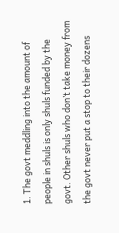1. The govt meddling into the amount of people in shuls is only shuls funded by the govt. Other shuls who don’t take money from the govt never put a stop to their dozens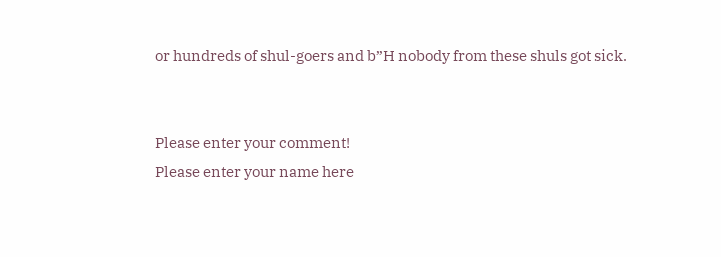or hundreds of shul-goers and b”H nobody from these shuls got sick.


Please enter your comment!
Please enter your name here